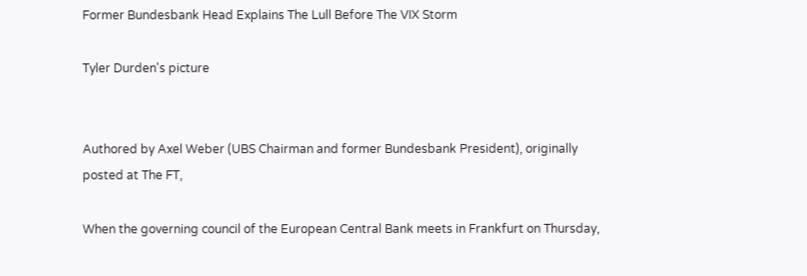Former Bundesbank Head Explains The Lull Before The VIX Storm

Tyler Durden's picture


Authored by Axel Weber (UBS Chairman and former Bundesbank President), originally posted at The FT,

When the governing council of the European Central Bank meets in Frankfurt on Thursday,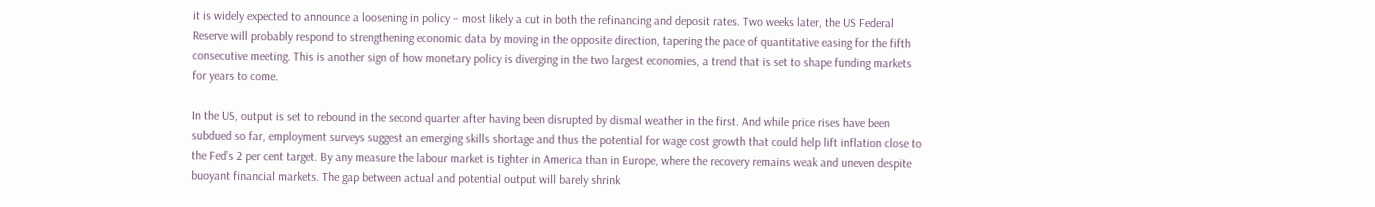it is widely expected to announce a loosening in policy – most likely a cut in both the refinancing and deposit rates. Two weeks later, the US Federal Reserve will probably respond to strengthening economic data by moving in the opposite direction, tapering the pace of quantitative easing for the fifth consecutive meeting. This is another sign of how monetary policy is diverging in the two largest economies, a trend that is set to shape funding markets for years to come.

In the US, output is set to rebound in the second quarter after having been disrupted by dismal weather in the first. And while price rises have been subdued so far, employment surveys suggest an emerging skills shortage and thus the potential for wage cost growth that could help lift inflation close to the Fed’s 2 per cent target. By any measure the labour market is tighter in America than in Europe, where the recovery remains weak and uneven despite buoyant financial markets. The gap between actual and potential output will barely shrink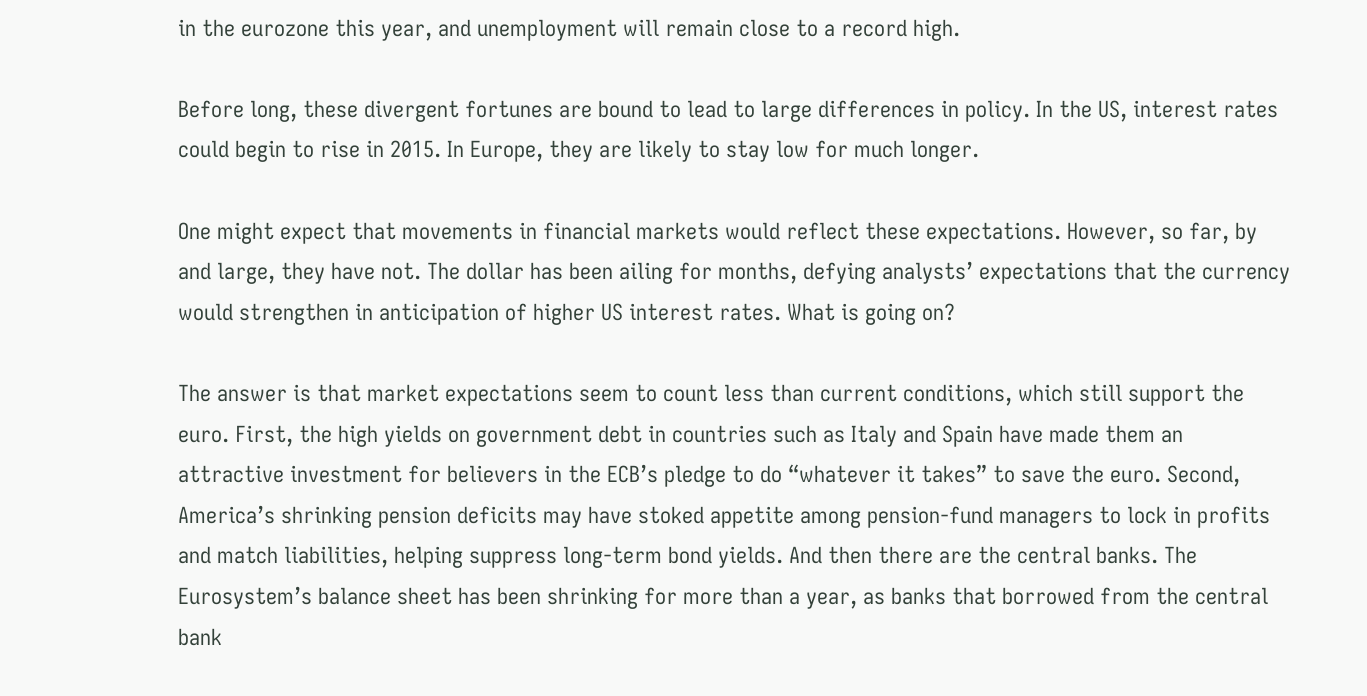in the eurozone this year, and unemployment will remain close to a record high.

Before long, these divergent fortunes are bound to lead to large differences in policy. In the US, interest rates could begin to rise in 2015. In Europe, they are likely to stay low for much longer.

One might expect that movements in financial markets would reflect these expectations. However, so far, by and large, they have not. The dollar has been ailing for months, defying analysts’ expectations that the currency would strengthen in anticipation of higher US interest rates. What is going on?

The answer is that market expectations seem to count less than current conditions, which still support the euro. First, the high yields on government debt in countries such as Italy and Spain have made them an attractive investment for believers in the ECB’s pledge to do “whatever it takes” to save the euro. Second, America’s shrinking pension deficits may have stoked appetite among pension-fund managers to lock in profits and match liabilities, helping suppress long-term bond yields. And then there are the central banks. The Eurosystem’s balance sheet has been shrinking for more than a year, as banks that borrowed from the central bank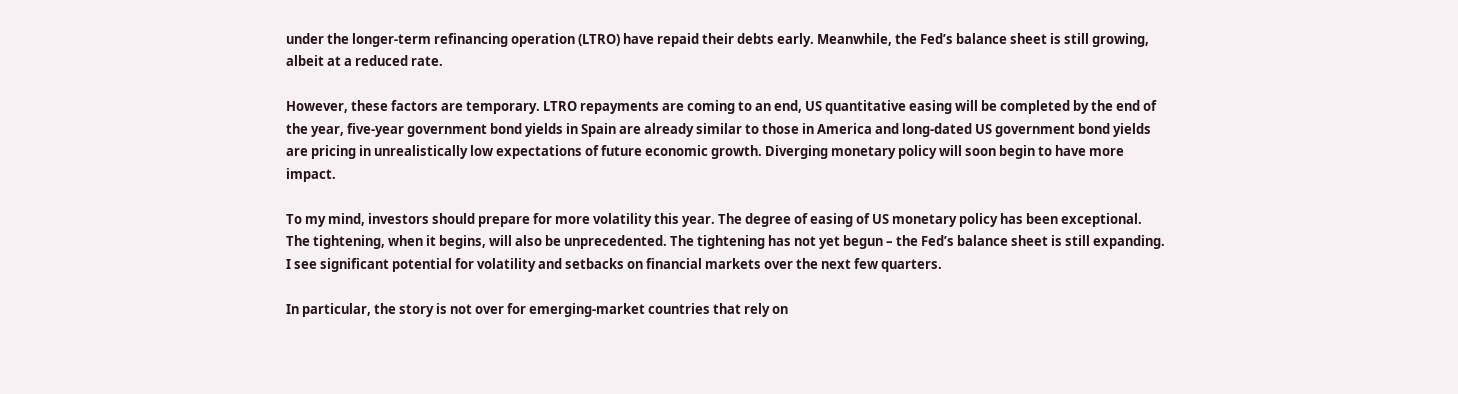under the longer-term refinancing operation (LTRO) have repaid their debts early. Meanwhile, the Fed’s balance sheet is still growing, albeit at a reduced rate.

However, these factors are temporary. LTRO repayments are coming to an end, US quantitative easing will be completed by the end of the year, five-year government bond yields in Spain are already similar to those in America and long-dated US government bond yields are pricing in unrealistically low expectations of future economic growth. Diverging monetary policy will soon begin to have more impact.

To my mind, investors should prepare for more volatility this year. The degree of easing of US monetary policy has been exceptional. The tightening, when it begins, will also be unprecedented. The tightening has not yet begun – the Fed’s balance sheet is still expanding. I see significant potential for volatility and setbacks on financial markets over the next few quarters.

In particular, the story is not over for emerging-market countries that rely on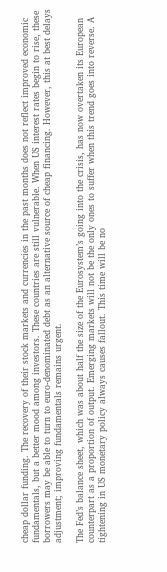cheap dollar funding. The recovery of their stock markets and currencies in the past months does not reflect improved economic fundamentals, but a better mood among investors. These countries are still vulnerable. When US interest rates begin to rise, these borrowers may be able to turn to euro-denominated debt as an alternative source of cheap financing. However, this at best delays adjustment; improving fundamentals remains urgent.

The Fed’s balance sheet, which was about half the size of the Eurosystem’s going into the crisis, has now overtaken its European counterpart as a proportion of output. Emerging markets will not be the only ones to suffer when this trend goes into reverse. A tightening in US monetary policy always causes fallout. This time will be no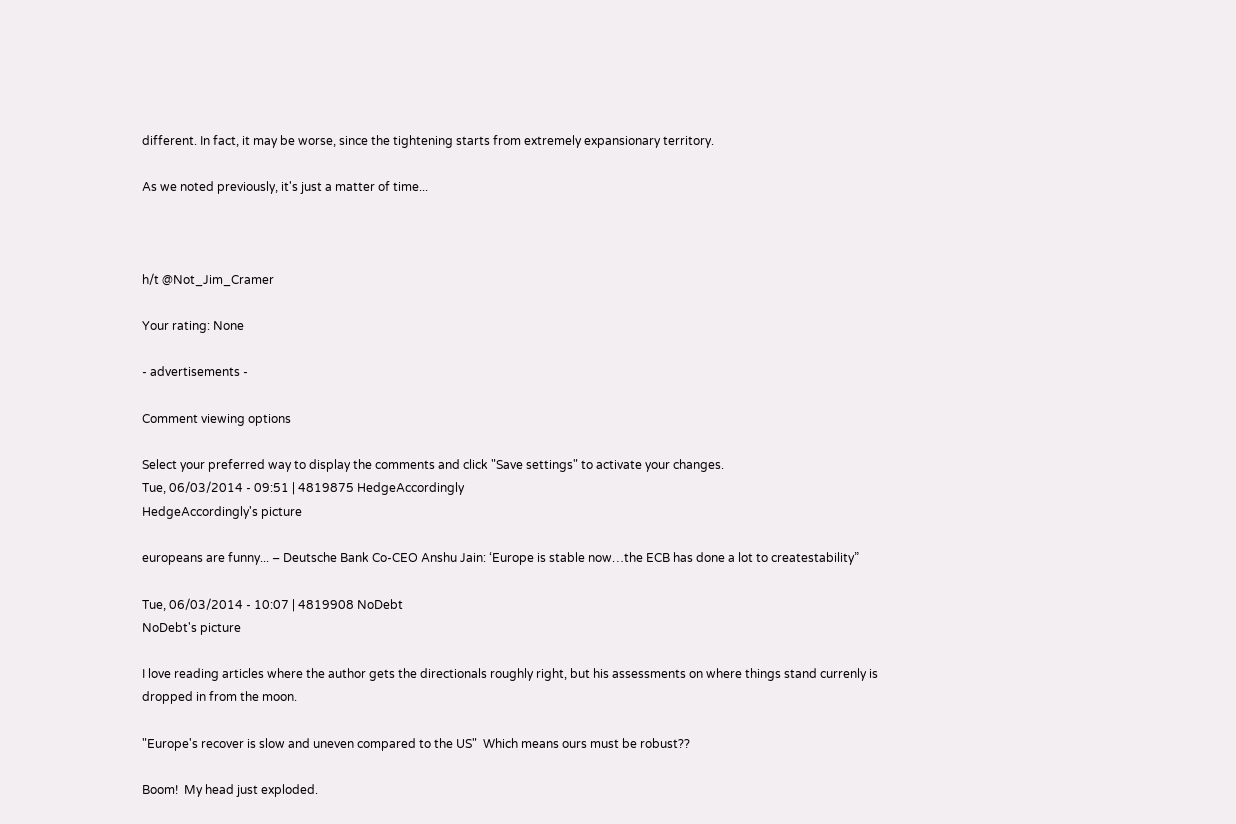different. In fact, it may be worse, since the tightening starts from extremely expansionary territory.

As we noted previously, it's just a matter of time...



h/t @Not_Jim_Cramer

Your rating: None

- advertisements -

Comment viewing options

Select your preferred way to display the comments and click "Save settings" to activate your changes.
Tue, 06/03/2014 - 09:51 | 4819875 HedgeAccordingly
HedgeAccordingly's picture

europeans are funny... – Deutsche Bank Co-CEO Anshu Jain: ‘Europe is stable now…the ECB has done a lot to createstability”

Tue, 06/03/2014 - 10:07 | 4819908 NoDebt
NoDebt's picture

I love reading articles where the author gets the directionals roughly right, but his assessments on where things stand currenly is dropped in from the moon.

"Europe's recover is slow and uneven compared to the US"  Which means ours must be robust??

Boom!  My head just exploded.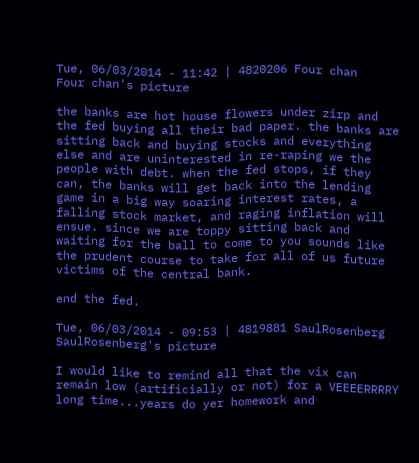Tue, 06/03/2014 - 11:42 | 4820206 Four chan
Four chan's picture

the banks are hot house flowers under zirp and the fed buying all their bad paper. the banks are sitting back and buying stocks and everything else and are uninterested in re-raping we the people with debt. when the fed stops, if they can, the banks will get back into the lending game in a big way soaring interest rates, a falling stock market, and raging inflation will ensue. since we are toppy sitting back and waiting for the ball to come to you sounds like the prudent course to take for all of us future victims of the central bank.

end the fed.

Tue, 06/03/2014 - 09:53 | 4819881 SaulRosenberg
SaulRosenberg's picture

I would like to remind all that the vix can remain low (artificially or not) for a VEEEERRRRY long time...years do yer homework and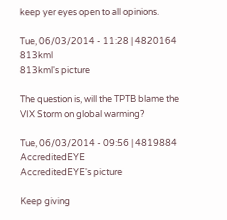keep yer eyes open to all opinions.

Tue, 06/03/2014 - 11:28 | 4820164 813kml
813kml's picture

The question is, will the TPTB blame the VIX Storm on global warming?

Tue, 06/03/2014 - 09:56 | 4819884 AccreditedEYE
AccreditedEYE's picture

Keep giving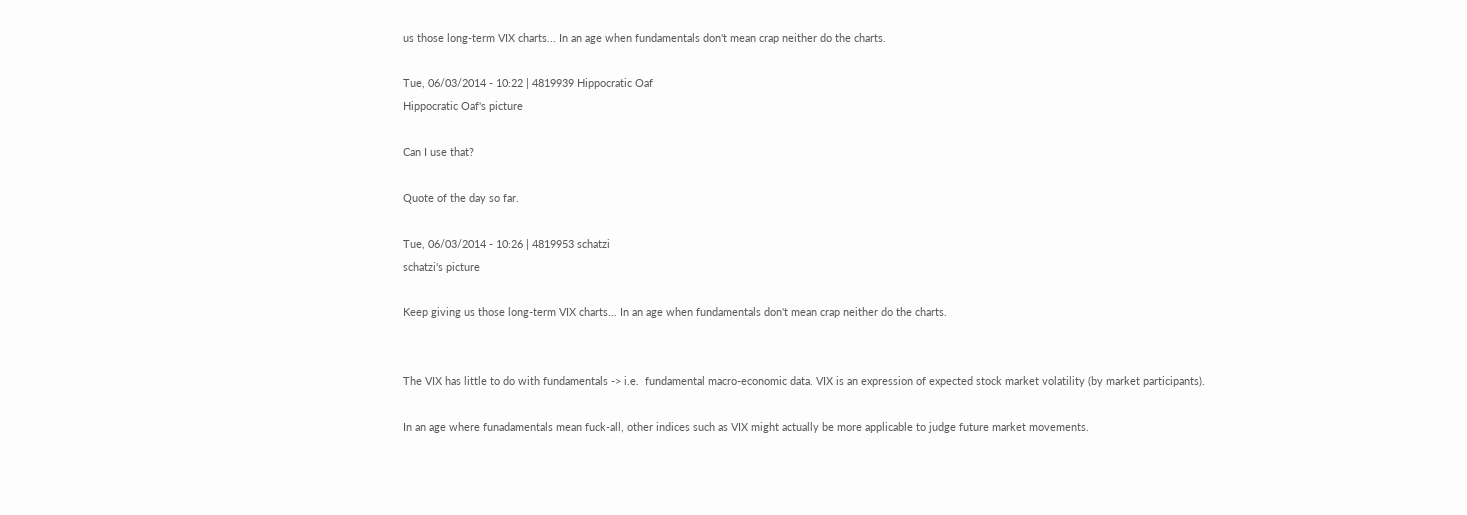us those long-term VIX charts... In an age when fundamentals don't mean crap neither do the charts.

Tue, 06/03/2014 - 10:22 | 4819939 Hippocratic Oaf
Hippocratic Oaf's picture

Can I use that?

Quote of the day so far.

Tue, 06/03/2014 - 10:26 | 4819953 schatzi
schatzi's picture

Keep giving us those long-term VIX charts... In an age when fundamentals don't mean crap neither do the charts.


The VIX has little to do with fundamentals -> i.e.  fundamental macro-economic data. VIX is an expression of expected stock market volatility (by market participants).

In an age where funadamentals mean fuck-all, other indices such as VIX might actually be more applicable to judge future market movements.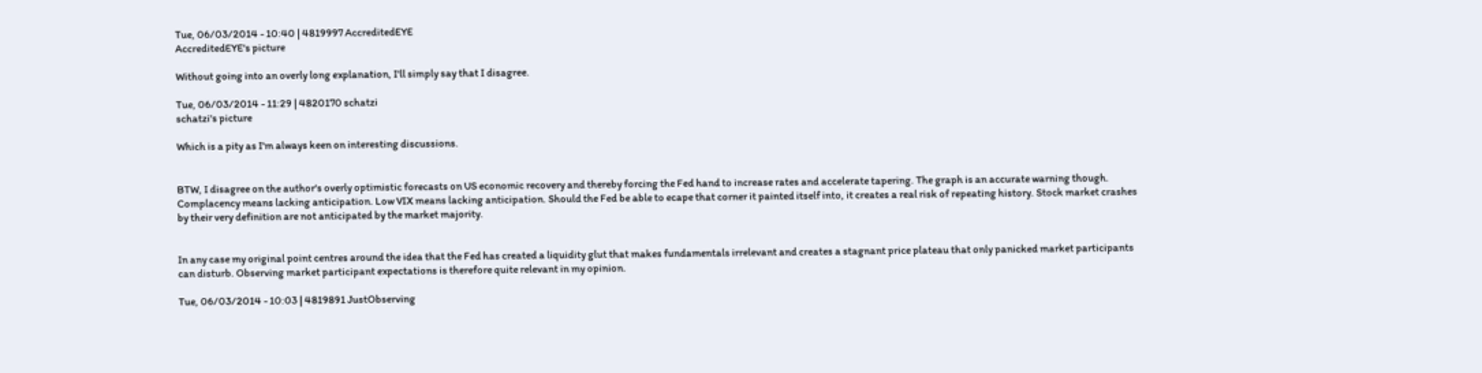Tue, 06/03/2014 - 10:40 | 4819997 AccreditedEYE
AccreditedEYE's picture

Without going into an overly long explanation, I'll simply say that I disagree.

Tue, 06/03/2014 - 11:29 | 4820170 schatzi
schatzi's picture

Which is a pity as I'm always keen on interesting discussions.


BTW, I disagree on the author's overly optimistic forecasts on US economic recovery and thereby forcing the Fed hand to increase rates and accelerate tapering. The graph is an accurate warning though. Complacency means lacking anticipation. Low VIX means lacking anticipation. Should the Fed be able to ecape that corner it painted itself into, it creates a real risk of repeating history. Stock market crashes by their very definition are not anticipated by the market majority.


In any case my original point centres around the idea that the Fed has created a liquidity glut that makes fundamentals irrelevant and creates a stagnant price plateau that only panicked market participants can disturb. Observing market participant expectations is therefore quite relevant in my opinion.

Tue, 06/03/2014 - 10:03 | 4819891 JustObserving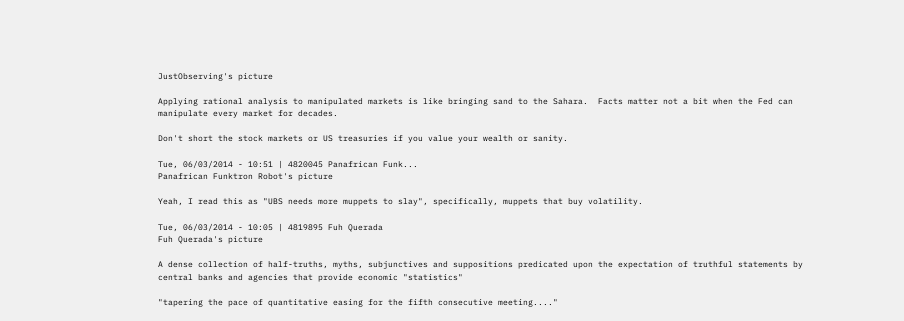JustObserving's picture

Applying rational analysis to manipulated markets is like bringing sand to the Sahara.  Facts matter not a bit when the Fed can manipulate every market for decades.

Don't short the stock markets or US treasuries if you value your wealth or sanity.

Tue, 06/03/2014 - 10:51 | 4820045 Panafrican Funk...
Panafrican Funktron Robot's picture

Yeah, I read this as "UBS needs more muppets to slay", specifically, muppets that buy volatility.

Tue, 06/03/2014 - 10:05 | 4819895 Fuh Querada
Fuh Querada's picture

A dense collection of half-truths, myths, subjunctives and suppositions predicated upon the expectation of truthful statements by central banks and agencies that provide economic "statistics"

"tapering the pace of quantitative easing for the fifth consecutive meeting...."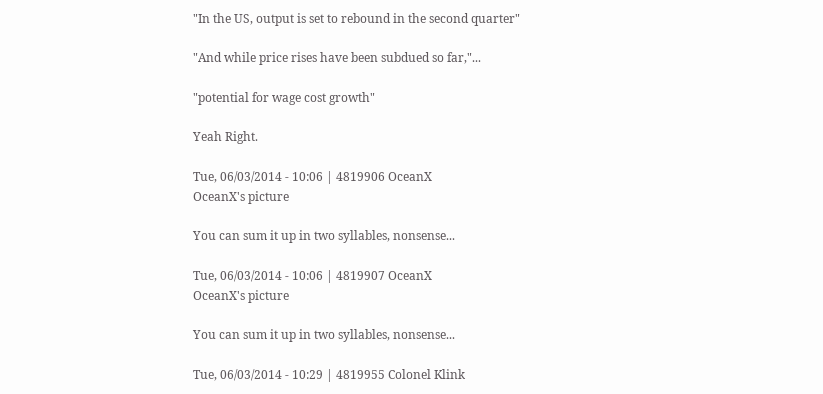"In the US, output is set to rebound in the second quarter"

"And while price rises have been subdued so far,"...

"potential for wage cost growth"

Yeah Right.

Tue, 06/03/2014 - 10:06 | 4819906 OceanX
OceanX's picture

You can sum it up in two syllables, nonsense...

Tue, 06/03/2014 - 10:06 | 4819907 OceanX
OceanX's picture

You can sum it up in two syllables, nonsense...

Tue, 06/03/2014 - 10:29 | 4819955 Colonel Klink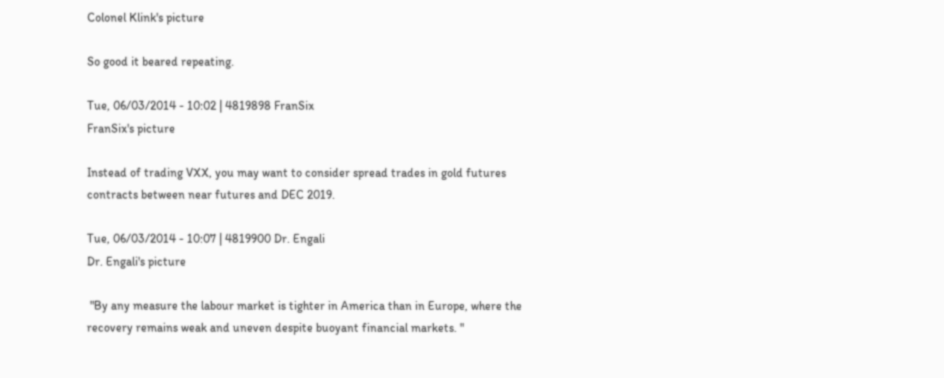Colonel Klink's picture

So good it beared repeating.

Tue, 06/03/2014 - 10:02 | 4819898 FranSix
FranSix's picture

Instead of trading VXX, you may want to consider spread trades in gold futures contracts between near futures and DEC 2019.

Tue, 06/03/2014 - 10:07 | 4819900 Dr. Engali
Dr. Engali's picture

 "By any measure the labour market is tighter in America than in Europe, where the recovery remains weak and uneven despite buoyant financial markets. "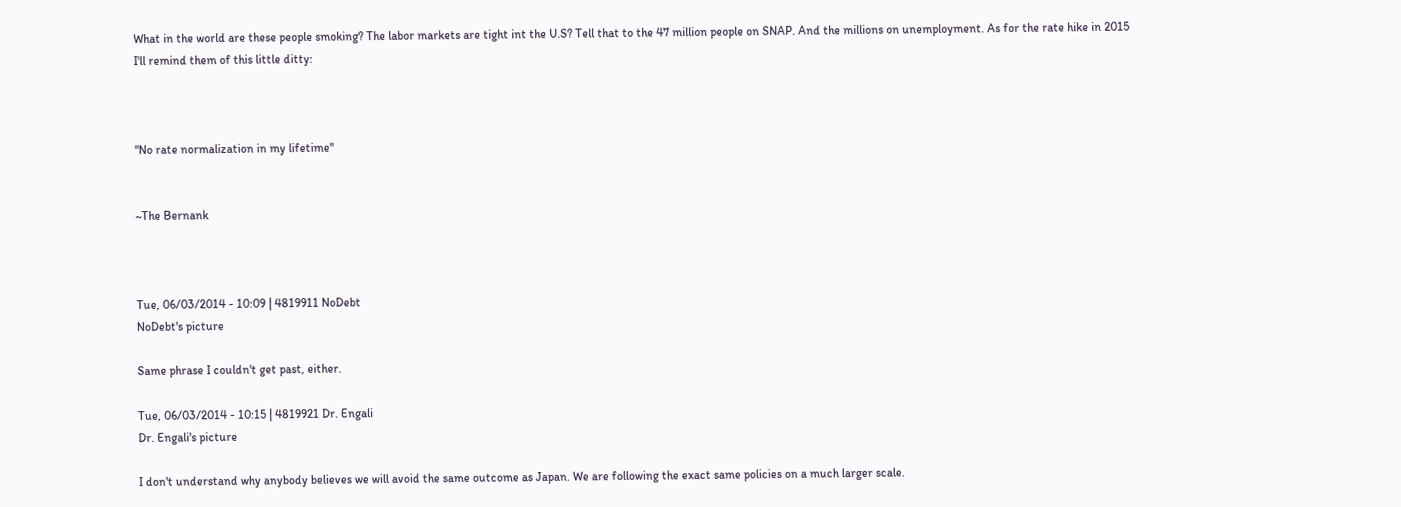What in the world are these people smoking? The labor markets are tight int the U.S? Tell that to the 47 million people on SNAP. And the millions on unemployment. As for the rate hike in 2015 I'll remind them of this little ditty:



"No rate normalization in my lifetime"


~The Bernank



Tue, 06/03/2014 - 10:09 | 4819911 NoDebt
NoDebt's picture

Same phrase I couldn't get past, either.

Tue, 06/03/2014 - 10:15 | 4819921 Dr. Engali
Dr. Engali's picture

I don't understand why anybody believes we will avoid the same outcome as Japan. We are following the exact same policies on a much larger scale.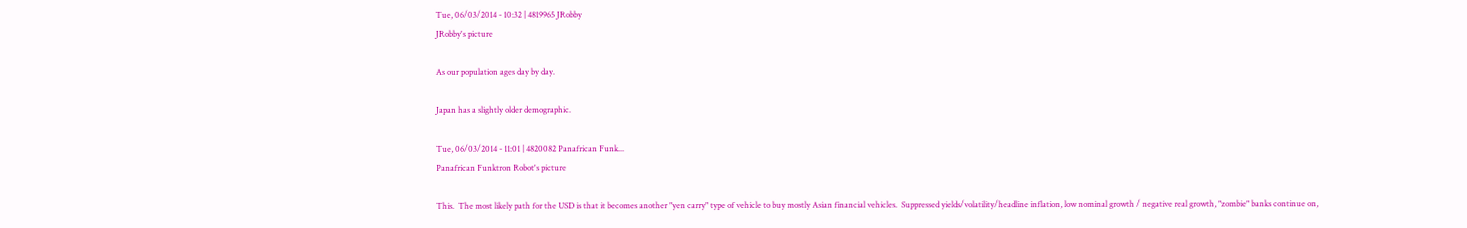Tue, 06/03/2014 - 10:32 | 4819965 JRobby
JRobby's picture

As our population ages day by day.

Japan has a slightly older demographic.

Tue, 06/03/2014 - 11:01 | 4820082 Panafrican Funk...
Panafrican Funktron Robot's picture

This.  The most likely path for the USD is that it becomes another "yen carry" type of vehicle to buy mostly Asian financial vehicles.  Suppressed yields/volatility/headline inflation, low nominal growth / negative real growth, "zombie" banks continue on,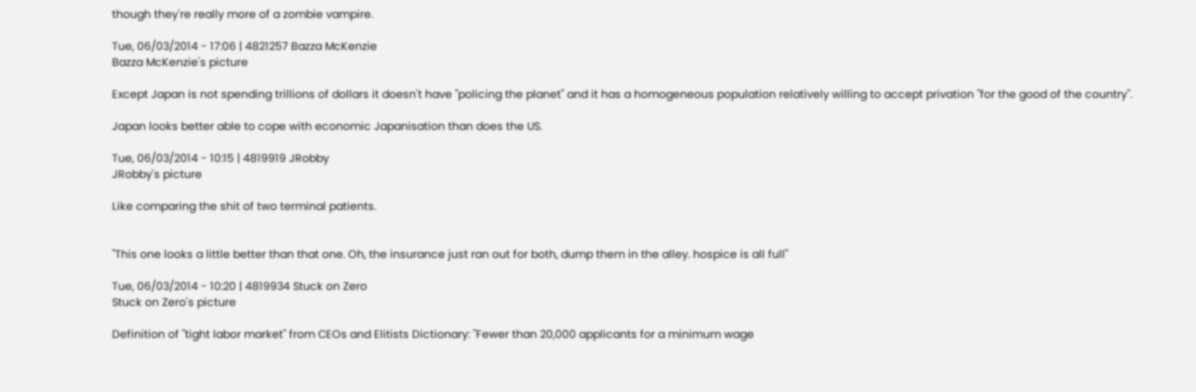though they're really more of a zombie vampire.

Tue, 06/03/2014 - 17:06 | 4821257 Bazza McKenzie
Bazza McKenzie's picture

Except Japan is not spending trillions of dollars it doesn't have "policing the planet" and it has a homogeneous population relatively willing to accept privation "for the good of the country".

Japan looks better able to cope with economic Japanisation than does the US.

Tue, 06/03/2014 - 10:15 | 4819919 JRobby
JRobby's picture

Like comparing the shit of two terminal patients.


"This one looks a little better than that one. Oh, the insurance just ran out for both, dump them in the alley. hospice is all full"

Tue, 06/03/2014 - 10:20 | 4819934 Stuck on Zero
Stuck on Zero's picture

Definition of "tight labor market" from CEOs and Elitists Dictionary: "Fewer than 20,000 applicants for a minimum wage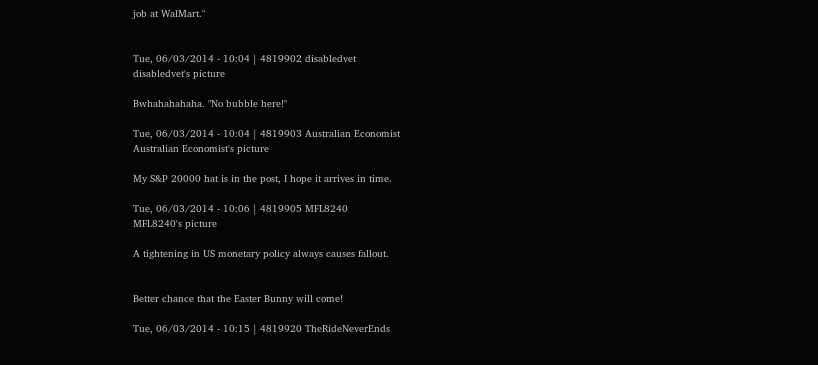job at WalMart."


Tue, 06/03/2014 - 10:04 | 4819902 disabledvet
disabledvet's picture

Bwhahahahaha. "No bubble here!"

Tue, 06/03/2014 - 10:04 | 4819903 Australian Economist
Australian Economist's picture

My S&P 20000 hat is in the post, I hope it arrives in time.

Tue, 06/03/2014 - 10:06 | 4819905 MFL8240
MFL8240's picture

A tightening in US monetary policy always causes fallout.


Better chance that the Easter Bunny will come!

Tue, 06/03/2014 - 10:15 | 4819920 TheRideNeverEnds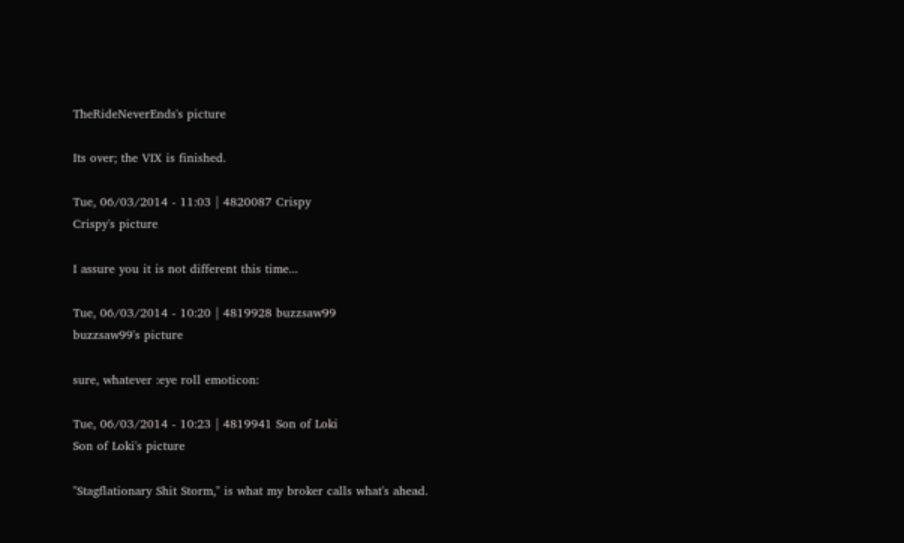TheRideNeverEnds's picture

Its over; the VIX is finished.

Tue, 06/03/2014 - 11:03 | 4820087 Crispy
Crispy's picture

I assure you it is not different this time...

Tue, 06/03/2014 - 10:20 | 4819928 buzzsaw99
buzzsaw99's picture

sure, whatever :eye roll emoticon:

Tue, 06/03/2014 - 10:23 | 4819941 Son of Loki
Son of Loki's picture

"Stagflationary Shit Storm," is what my broker calls what's ahead.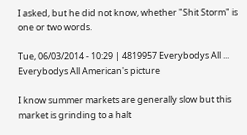I asked, but he did not know, whether "Shit Storm" is one or two words.

Tue, 06/03/2014 - 10:29 | 4819957 Everybodys All ...
Everybodys All American's picture

I know summer markets are generally slow but this market is grinding to a halt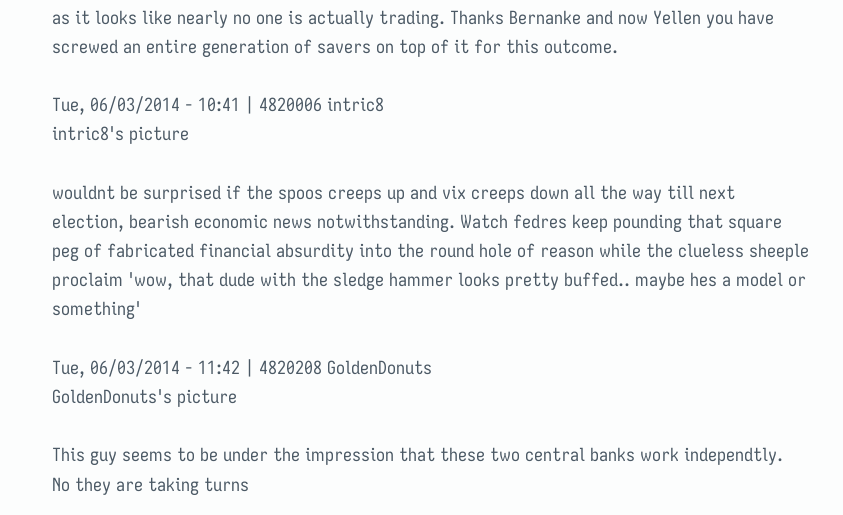as it looks like nearly no one is actually trading. Thanks Bernanke and now Yellen you have screwed an entire generation of savers on top of it for this outcome.

Tue, 06/03/2014 - 10:41 | 4820006 intric8
intric8's picture

wouldnt be surprised if the spoos creeps up and vix creeps down all the way till next election, bearish economic news notwithstanding. Watch fedres keep pounding that square peg of fabricated financial absurdity into the round hole of reason while the clueless sheeple proclaim 'wow, that dude with the sledge hammer looks pretty buffed.. maybe hes a model or something'

Tue, 06/03/2014 - 11:42 | 4820208 GoldenDonuts
GoldenDonuts's picture

This guy seems to be under the impression that these two central banks work independtly.  No they are taking turns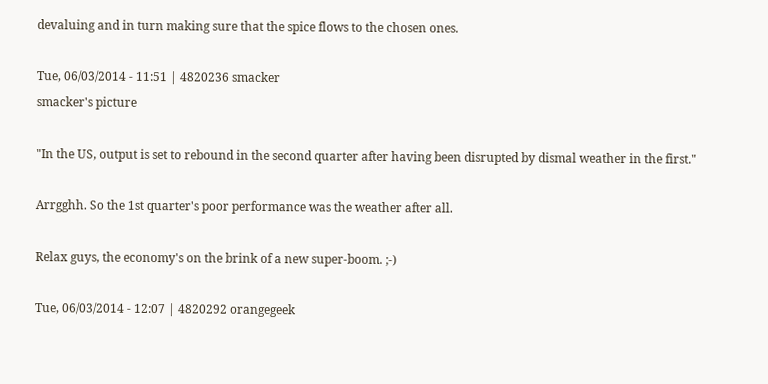devaluing and in turn making sure that the spice flows to the chosen ones.

Tue, 06/03/2014 - 11:51 | 4820236 smacker
smacker's picture

"In the US, output is set to rebound in the second quarter after having been disrupted by dismal weather in the first."

Arrgghh. So the 1st quarter's poor performance was the weather after all.

Relax guys, the economy's on the brink of a new super-boom. ;-)

Tue, 06/03/2014 - 12:07 | 4820292 orangegeek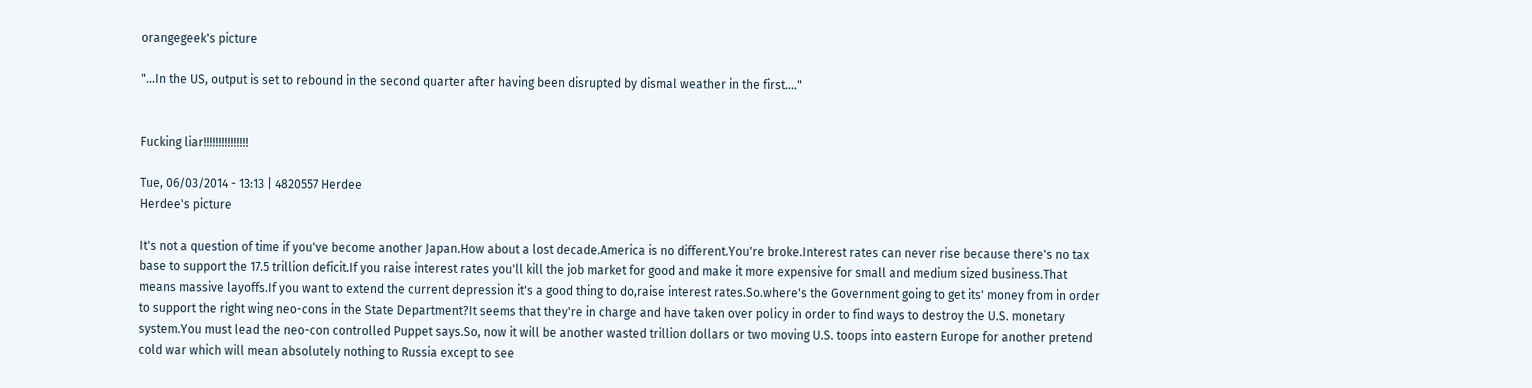orangegeek's picture

"...In the US, output is set to rebound in the second quarter after having been disrupted by dismal weather in the first...."


Fucking liar!!!!!!!!!!!!!!!

Tue, 06/03/2014 - 13:13 | 4820557 Herdee
Herdee's picture

It's not a question of time if you've become another Japan.How about a lost decade.America is no different.You're broke.Interest rates can never rise because there's no tax base to support the 17.5 trillion deficit.If you raise interest rates you'll kill the job market for good and make it more expensive for small and medium sized business.That means massive layoffs.If you want to extend the current depression it's a good thing to do,raise interest rates.So.where's the Government going to get its' money from in order to support the right wing neo-cons in the State Department?It seems that they're in charge and have taken over policy in order to find ways to destroy the U.S. monetary system.You must lead the neo-con controlled Puppet says.So, now it will be another wasted trillion dollars or two moving U.S. toops into eastern Europe for another pretend cold war which will mean absolutely nothing to Russia except to see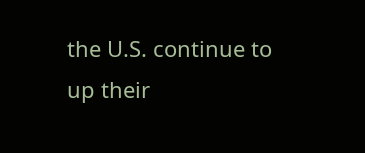the U.S. continue to up their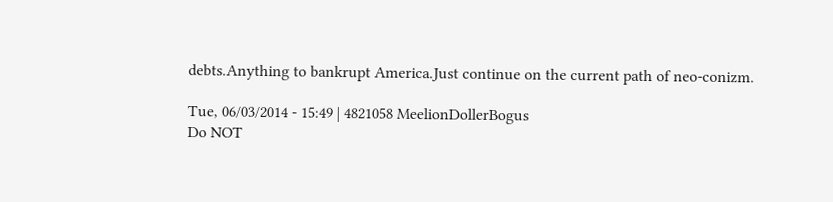debts.Anything to bankrupt America.Just continue on the current path of neo-conizm.

Tue, 06/03/2014 - 15:49 | 4821058 MeelionDollerBogus
Do NOT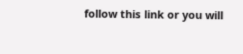follow this link or you will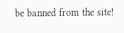be banned from the site!